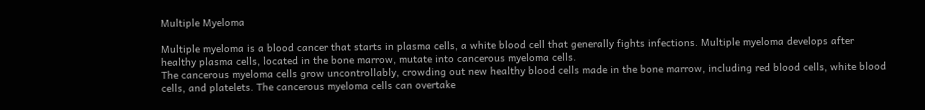Multiple Myeloma

Multiple myeloma is a blood cancer that starts in plasma cells, a white blood cell that generally fights infections. Multiple myeloma develops after healthy plasma cells, located in the bone marrow, mutate into cancerous myeloma cells.
The cancerous myeloma cells grow uncontrollably, crowding out new healthy blood cells made in the bone marrow, including red blood cells, white blood cells, and platelets. The cancerous myeloma cells can overtake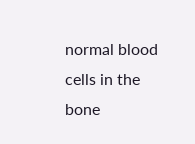normal blood cells in the bone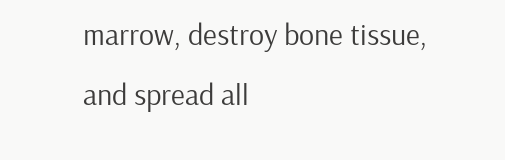marrow, destroy bone tissue, and spread all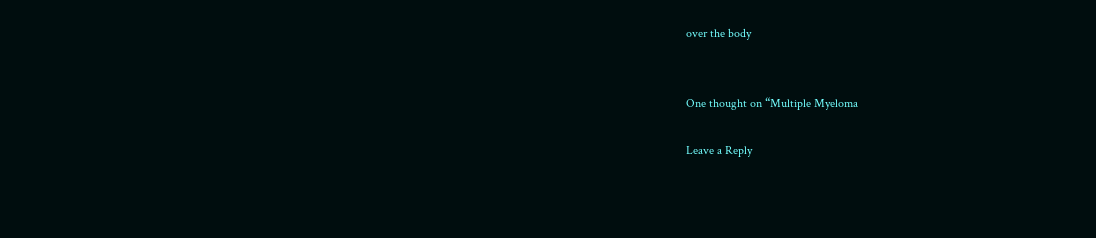over the body


One thought on “Multiple Myeloma

Leave a Reply